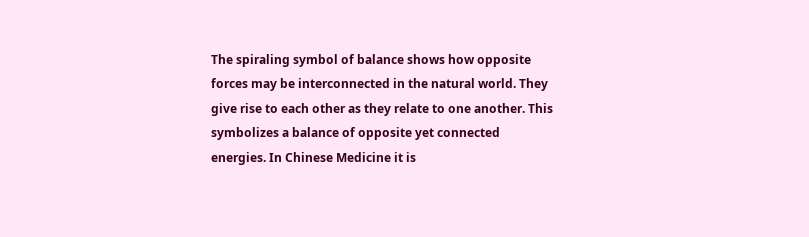The spiraling symbol of balance shows how opposite forces may be interconnected in the natural world. They give rise to each other as they relate to one another. This symbolizes a balance of opposite yet connected energies. In Chinese Medicine it is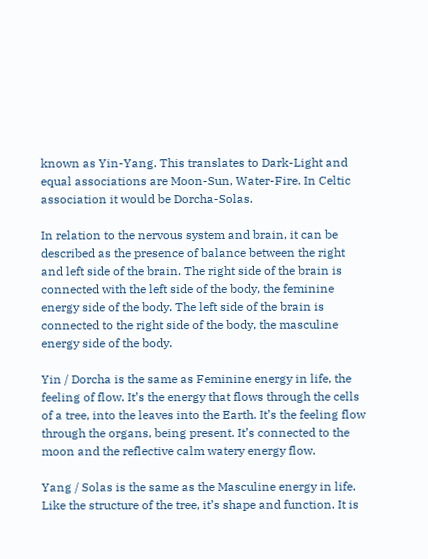known as Yin-Yang. This translates to Dark-Light and equal associations are Moon-Sun, Water-Fire. In Celtic association it would be Dorcha-Solas.

In relation to the nervous system and brain, it can be described as the presence of balance between the right and left side of the brain. The right side of the brain is connected with the left side of the body, the feminine energy side of the body. The left side of the brain is connected to the right side of the body, the masculine energy side of the body.

Yin / Dorcha is the same as Feminine energy in life, the feeling of flow. It’s the energy that flows through the cells of a tree, into the leaves into the Earth. It’s the feeling flow through the organs, being present. It’s connected to the moon and the reflective calm watery energy flow.

Yang / Solas is the same as the Masculine energy in life. Like the structure of the tree, it’s shape and function. It is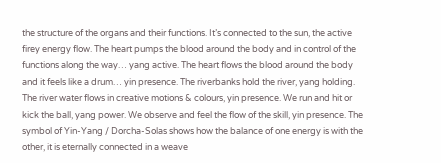the structure of the organs and their functions. It’s connected to the sun, the active firey energy flow. The heart pumps the blood around the body and in control of the functions along the way… yang active. The heart flows the blood around the body and it feels like a drum… yin presence. The riverbanks hold the river, yang holding. The river water flows in creative motions & colours, yin presence. We run and hit or kick the ball, yang power. We observe and feel the flow of the skill, yin presence. The symbol of Yin-Yang / Dorcha-Solas shows how the balance of one energy is with the other, it is eternally connected in a weave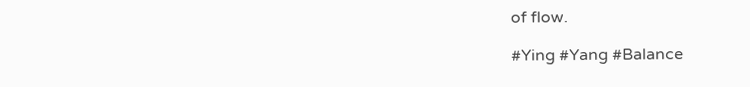of flow.

#Ying #Yang #Balance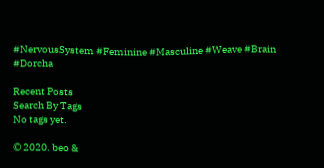#NervousSystem #Feminine #Masculine #Weave #Brain #Dorcha

Recent Posts
Search By Tags
No tags yet.

© 2020. beo &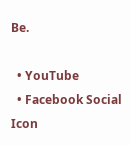Be.

  • YouTube
  • Facebook Social Icon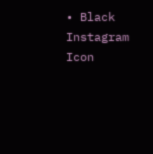• Black Instagram Icon